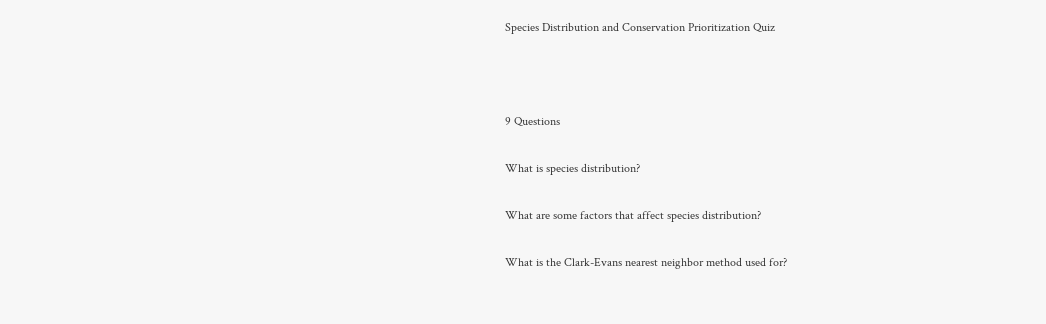Species Distribution and Conservation Prioritization Quiz



9 Questions

What is species distribution?

What are some factors that affect species distribution?

What is the Clark-Evans nearest neighbor method used for?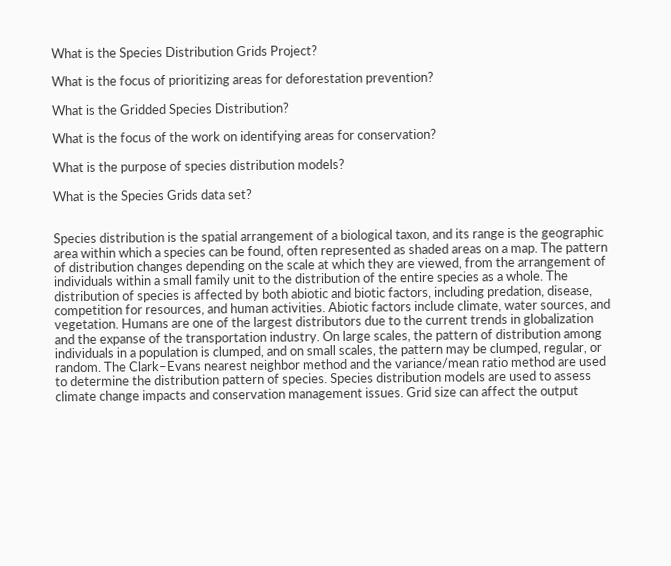What is the Species Distribution Grids Project?

What is the focus of prioritizing areas for deforestation prevention?

What is the Gridded Species Distribution?

What is the focus of the work on identifying areas for conservation?

What is the purpose of species distribution models?

What is the Species Grids data set?


Species distribution is the spatial arrangement of a biological taxon, and its range is the geographic area within which a species can be found, often represented as shaded areas on a map. The pattern of distribution changes depending on the scale at which they are viewed, from the arrangement of individuals within a small family unit to the distribution of the entire species as a whole. The distribution of species is affected by both abiotic and biotic factors, including predation, disease, competition for resources, and human activities. Abiotic factors include climate, water sources, and vegetation. Humans are one of the largest distributors due to the current trends in globalization and the expanse of the transportation industry. On large scales, the pattern of distribution among individuals in a population is clumped, and on small scales, the pattern may be clumped, regular, or random. The Clark–Evans nearest neighbor method and the variance/mean ratio method are used to determine the distribution pattern of species. Species distribution models are used to assess climate change impacts and conservation management issues. Grid size can affect the output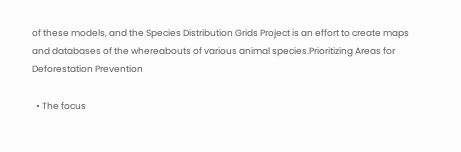of these models, and the Species Distribution Grids Project is an effort to create maps and databases of the whereabouts of various animal species.Prioritizing Areas for Deforestation Prevention

  • The focus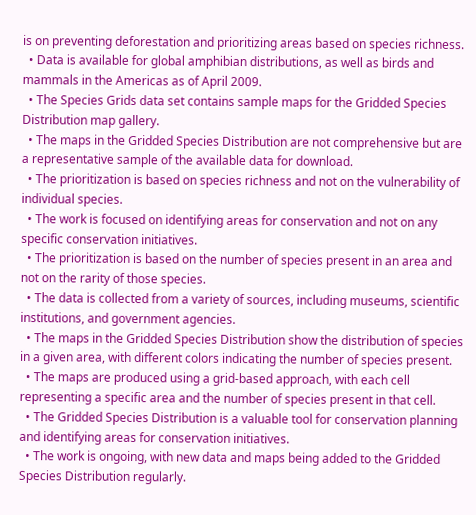is on preventing deforestation and prioritizing areas based on species richness.
  • Data is available for global amphibian distributions, as well as birds and mammals in the Americas as of April 2009.
  • The Species Grids data set contains sample maps for the Gridded Species Distribution map gallery.
  • The maps in the Gridded Species Distribution are not comprehensive but are a representative sample of the available data for download.
  • The prioritization is based on species richness and not on the vulnerability of individual species.
  • The work is focused on identifying areas for conservation and not on any specific conservation initiatives.
  • The prioritization is based on the number of species present in an area and not on the rarity of those species.
  • The data is collected from a variety of sources, including museums, scientific institutions, and government agencies.
  • The maps in the Gridded Species Distribution show the distribution of species in a given area, with different colors indicating the number of species present.
  • The maps are produced using a grid-based approach, with each cell representing a specific area and the number of species present in that cell.
  • The Gridded Species Distribution is a valuable tool for conservation planning and identifying areas for conservation initiatives.
  • The work is ongoing, with new data and maps being added to the Gridded Species Distribution regularly.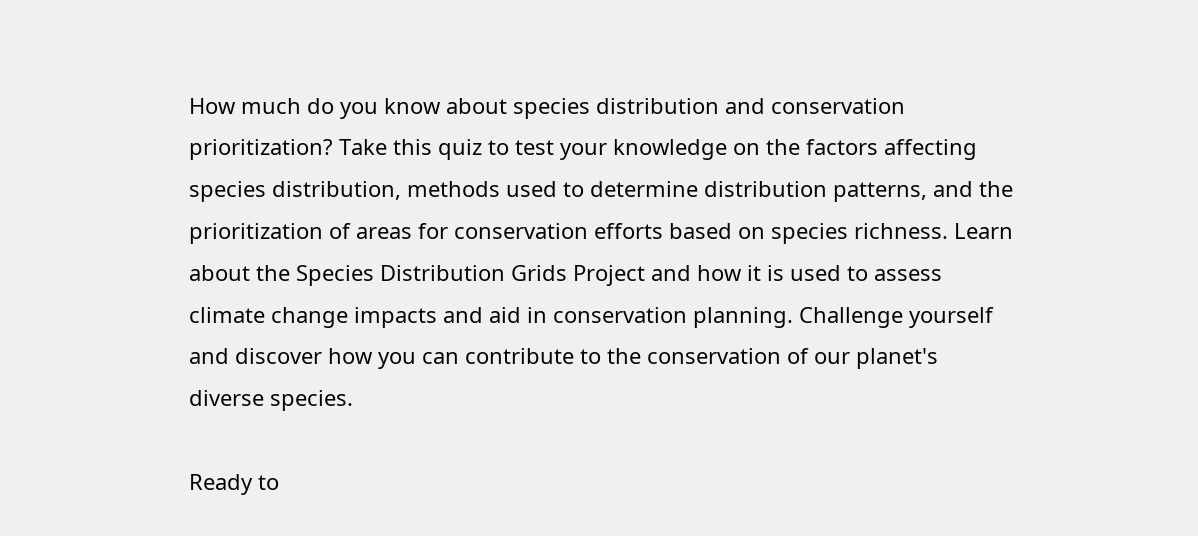How much do you know about species distribution and conservation prioritization? Take this quiz to test your knowledge on the factors affecting species distribution, methods used to determine distribution patterns, and the prioritization of areas for conservation efforts based on species richness. Learn about the Species Distribution Grids Project and how it is used to assess climate change impacts and aid in conservation planning. Challenge yourself and discover how you can contribute to the conservation of our planet's diverse species.

Ready to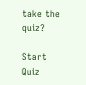take the quiz?

Start Quiz